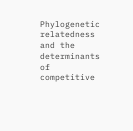Phylogenetic relatedness and the determinants of competitive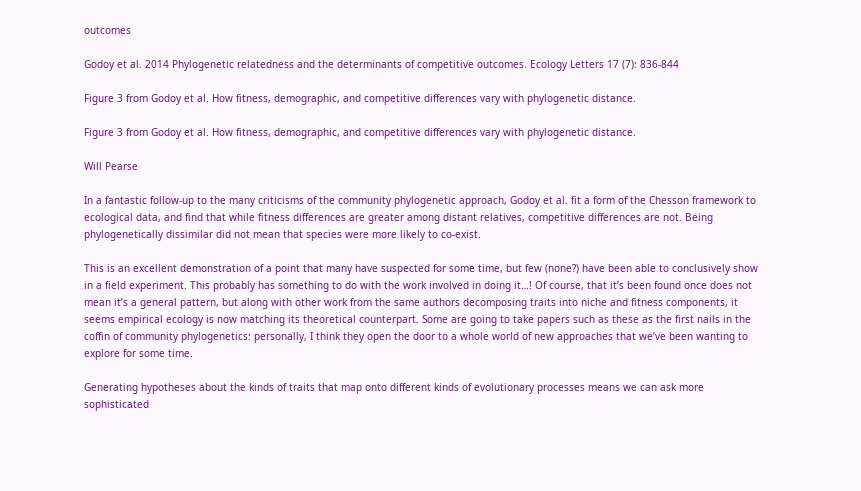outcomes

Godoy et al. 2014 Phylogenetic relatedness and the determinants of competitive outcomes. Ecology Letters 17 (7): 836-844

Figure 3 from Godoy et al. How fitness, demographic, and competitive differences vary with phylogenetic distance.

Figure 3 from Godoy et al. How fitness, demographic, and competitive differences vary with phylogenetic distance.

Will Pearse

In a fantastic follow-up to the many criticisms of the community phylogenetic approach, Godoy et al. fit a form of the Chesson framework to ecological data, and find that while fitness differences are greater among distant relatives, competitive differences are not. Being phylogenetically dissimilar did not mean that species were more likely to co-exist.

This is an excellent demonstration of a point that many have suspected for some time, but few (none?) have been able to conclusively show in a field experiment. This probably has something to do with the work involved in doing it…! Of course, that it’s been found once does not mean it’s a general pattern, but along with other work from the same authors decomposing traits into niche and fitness components, it seems empirical ecology is now matching its theoretical counterpart. Some are going to take papers such as these as the first nails in the coffin of community phylogenetics: personally, I think they open the door to a whole world of new approaches that we’ve been wanting to explore for some time.

Generating hypotheses about the kinds of traits that map onto different kinds of evolutionary processes means we can ask more sophisticated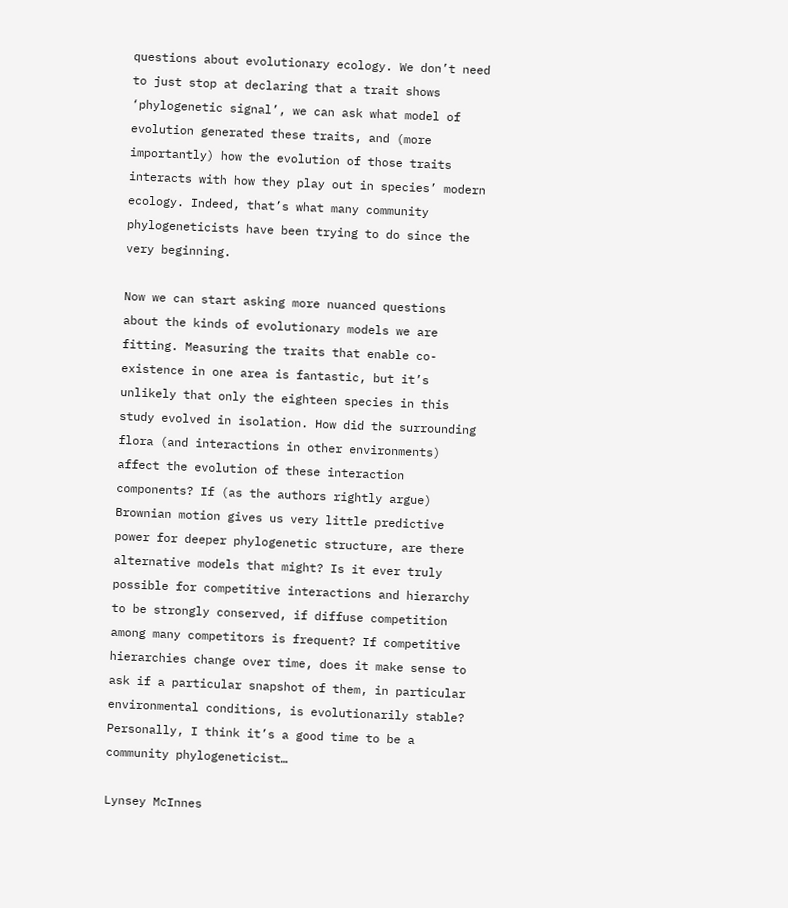questions about evolutionary ecology. We don’t need to just stop at declaring that a trait shows ‘phylogenetic signal’, we can ask what model of evolution generated these traits, and (more importantly) how the evolution of those traits interacts with how they play out in species’ modern ecology. Indeed, that’s what many community phylogeneticists have been trying to do since the very beginning.

Now we can start asking more nuanced questions about the kinds of evolutionary models we are fitting. Measuring the traits that enable co-existence in one area is fantastic, but it’s unlikely that only the eighteen species in this study evolved in isolation. How did the surrounding flora (and interactions in other environments) affect the evolution of these interaction components? If (as the authors rightly argue) Brownian motion gives us very little predictive power for deeper phylogenetic structure, are there alternative models that might? Is it ever truly possible for competitive interactions and hierarchy to be strongly conserved, if diffuse competition among many competitors is frequent? If competitive hierarchies change over time, does it make sense to ask if a particular snapshot of them, in particular environmental conditions, is evolutionarily stable? Personally, I think it’s a good time to be a community phylogeneticist…

Lynsey McInnes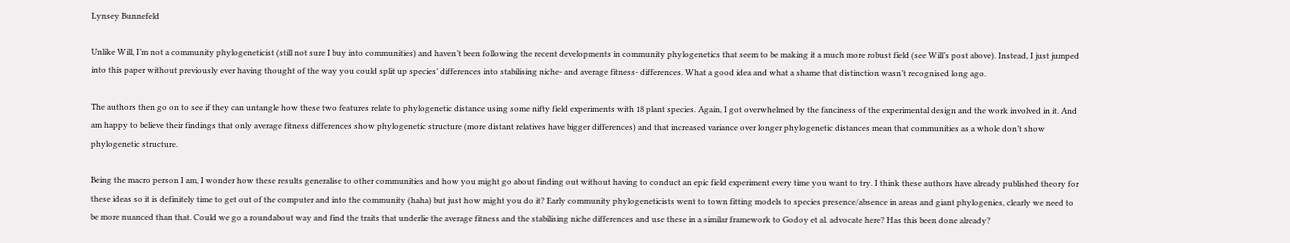Lynsey Bunnefeld

Unlike Will, I’m not a community phylogeneticist (still not sure I buy into communities) and haven’t been following the recent developments in community phylogenetics that seem to be making it a much more robust field (see Will’s post above). Instead, I just jumped into this paper without previously ever having thought of the way you could split up species’ differences into stabilising niche- and average fitness- differences. What a good idea and what a shame that distinction wasn’t recognised long ago.

The authors then go on to see if they can untangle how these two features relate to phylogenetic distance using some nifty field experiments with 18 plant species. Again, I got overwhelmed by the fanciness of the experimental design and the work involved in it. And am happy to believe their findings that only average fitness differences show phylogenetic structure (more distant relatives have bigger differences) and that increased variance over longer phylogenetic distances mean that communities as a whole don’t show phylogenetic structure.

Being the macro person I am, I wonder how these results generalise to other communities and how you might go about finding out without having to conduct an epic field experiment every time you want to try. I think these authors have already published theory for these ideas so it is definitely time to get out of the computer and into the community (haha) but just how might you do it? Early community phylogeneticists went to town fitting models to species presence/absence in areas and giant phylogenies, clearly we need to be more nuanced than that. Could we go a roundabout way and find the traits that underlie the average fitness and the stabilising niche differences and use these in a similar framework to Godoy et al. advocate here? Has this been done already?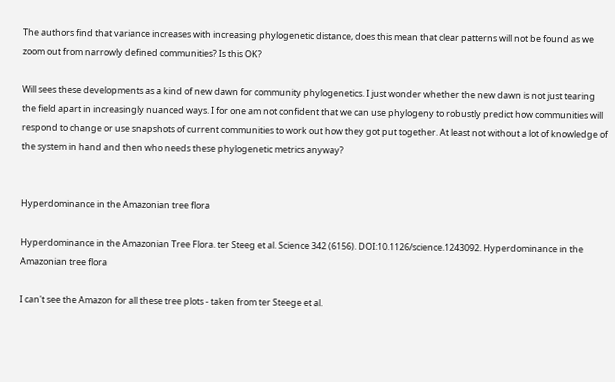The authors find that variance increases with increasing phylogenetic distance, does this mean that clear patterns will not be found as we zoom out from narrowly defined communities? Is this OK?

Will sees these developments as a kind of new dawn for community phylogenetics. I just wonder whether the new dawn is not just tearing the field apart in increasingly nuanced ways. I for one am not confident that we can use phylogeny to robustly predict how communities will respond to change or use snapshots of current communities to work out how they got put together. At least not without a lot of knowledge of the system in hand and then who needs these phylogenetic metrics anyway?


Hyperdominance in the Amazonian tree flora

Hyperdominance in the Amazonian Tree Flora. ter Steeg et al. Science 342 (6156). DOI:10.1126/science.1243092. Hyperdominance in the Amazonian tree flora

I can't see the Amazon for all these tree plots - taken from ter Steege et al.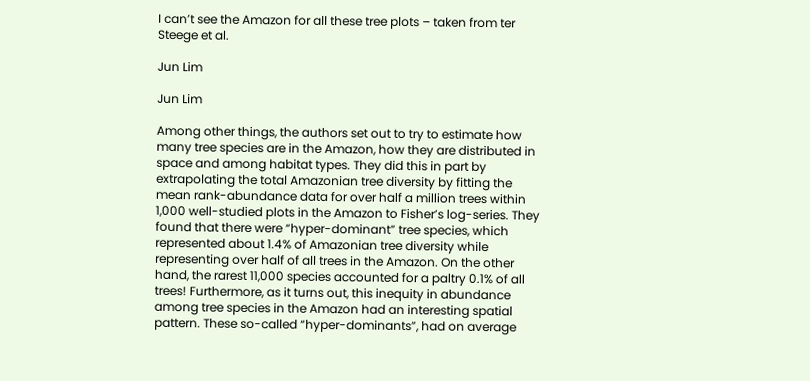I can’t see the Amazon for all these tree plots – taken from ter Steege et al.

Jun Lim

Jun Lim

Among other things, the authors set out to try to estimate how many tree species are in the Amazon, how they are distributed in space and among habitat types. They did this in part by extrapolating the total Amazonian tree diversity by fitting the mean rank-abundance data for over half a million trees within 1,000 well-studied plots in the Amazon to Fisher’s log-series. They found that there were “hyper-dominant” tree species, which represented about 1.4% of Amazonian tree diversity while representing over half of all trees in the Amazon. On the other hand, the rarest 11,000 species accounted for a paltry 0.1% of all trees! Furthermore, as it turns out, this inequity in abundance among tree species in the Amazon had an interesting spatial pattern. These so-called “hyper-dominants”, had on average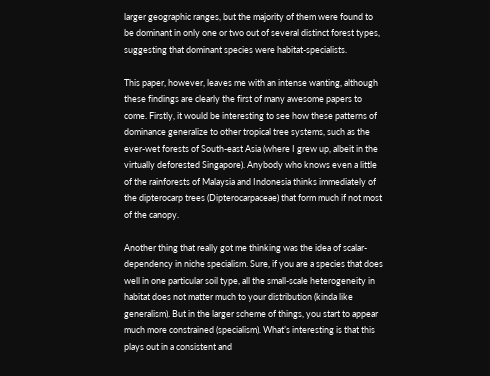larger geographic ranges, but the majority of them were found to be dominant in only one or two out of several distinct forest types, suggesting that dominant species were habitat-specialists.

This paper, however, leaves me with an intense wanting, although these findings are clearly the first of many awesome papers to come. Firstly, it would be interesting to see how these patterns of dominance generalize to other tropical tree systems, such as the ever-wet forests of South-east Asia (where I grew up, albeit in the virtually deforested Singapore). Anybody who knows even a little of the rainforests of Malaysia and Indonesia thinks immediately of the dipterocarp trees (Dipterocarpaceae) that form much if not most of the canopy.

Another thing that really got me thinking was the idea of scalar-dependency in niche specialism. Sure, if you are a species that does well in one particular soil type, all the small-scale heterogeneity in habitat does not matter much to your distribution (kinda like generalism). But in the larger scheme of things, you start to appear much more constrained (specialism). What’s interesting is that this plays out in a consistent and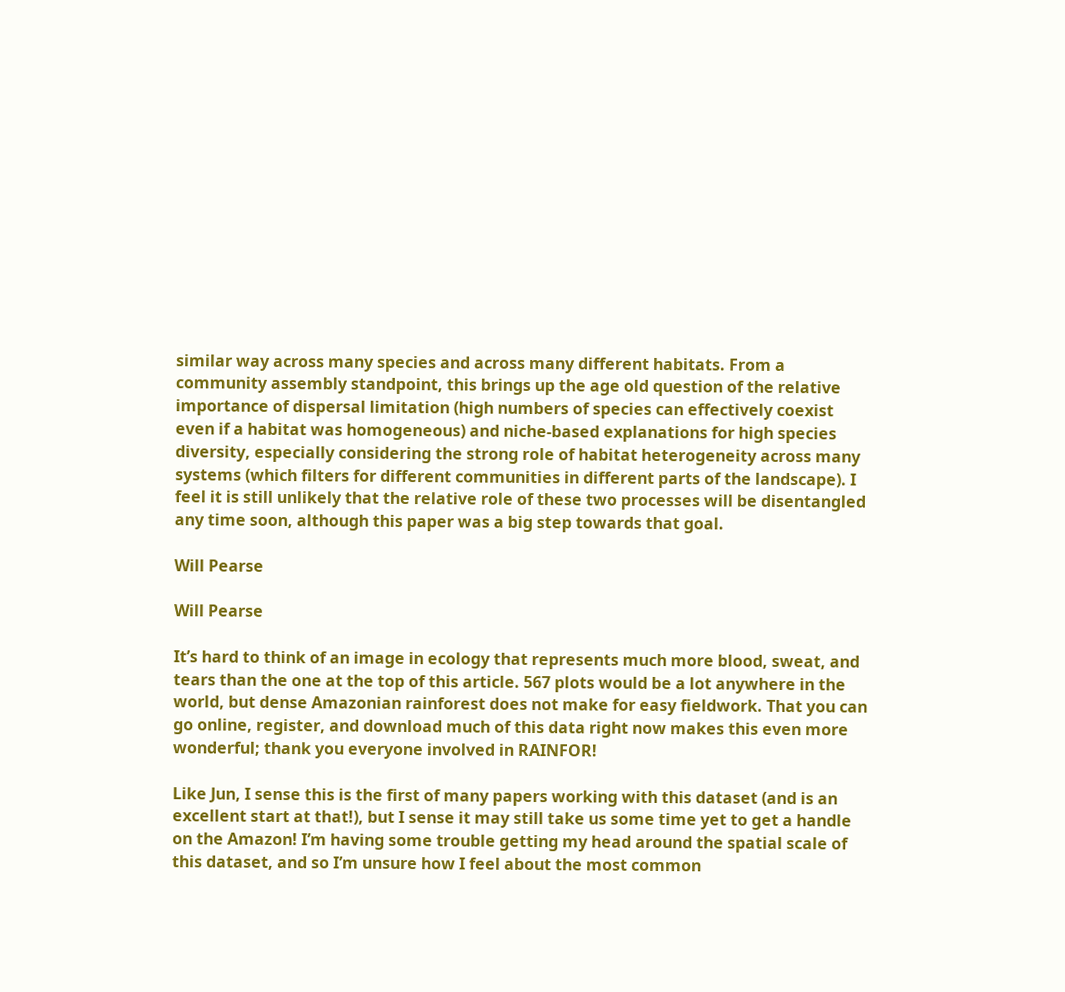similar way across many species and across many different habitats. From a community assembly standpoint, this brings up the age old question of the relative importance of dispersal limitation (high numbers of species can effectively coexist even if a habitat was homogeneous) and niche-based explanations for high species diversity, especially considering the strong role of habitat heterogeneity across many systems (which filters for different communities in different parts of the landscape). I feel it is still unlikely that the relative role of these two processes will be disentangled any time soon, although this paper was a big step towards that goal.

Will Pearse

Will Pearse

It’s hard to think of an image in ecology that represents much more blood, sweat, and tears than the one at the top of this article. 567 plots would be a lot anywhere in the world, but dense Amazonian rainforest does not make for easy fieldwork. That you can go online, register, and download much of this data right now makes this even more wonderful; thank you everyone involved in RAINFOR!

Like Jun, I sense this is the first of many papers working with this dataset (and is an excellent start at that!), but I sense it may still take us some time yet to get a handle on the Amazon! I’m having some trouble getting my head around the spatial scale of this dataset, and so I’m unsure how I feel about the most common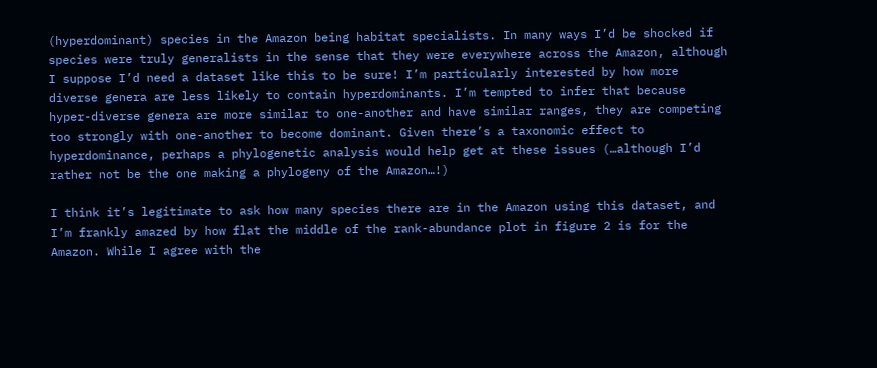(hyperdominant) species in the Amazon being habitat specialists. In many ways I’d be shocked if species were truly generalists in the sense that they were everywhere across the Amazon, although I suppose I’d need a dataset like this to be sure! I’m particularly interested by how more diverse genera are less likely to contain hyperdominants. I’m tempted to infer that because hyper-diverse genera are more similar to one-another and have similar ranges, they are competing too strongly with one-another to become dominant. Given there’s a taxonomic effect to hyperdominance, perhaps a phylogenetic analysis would help get at these issues (…although I’d rather not be the one making a phylogeny of the Amazon…!)

I think it’s legitimate to ask how many species there are in the Amazon using this dataset, and I’m frankly amazed by how flat the middle of the rank-abundance plot in figure 2 is for the Amazon. While I agree with the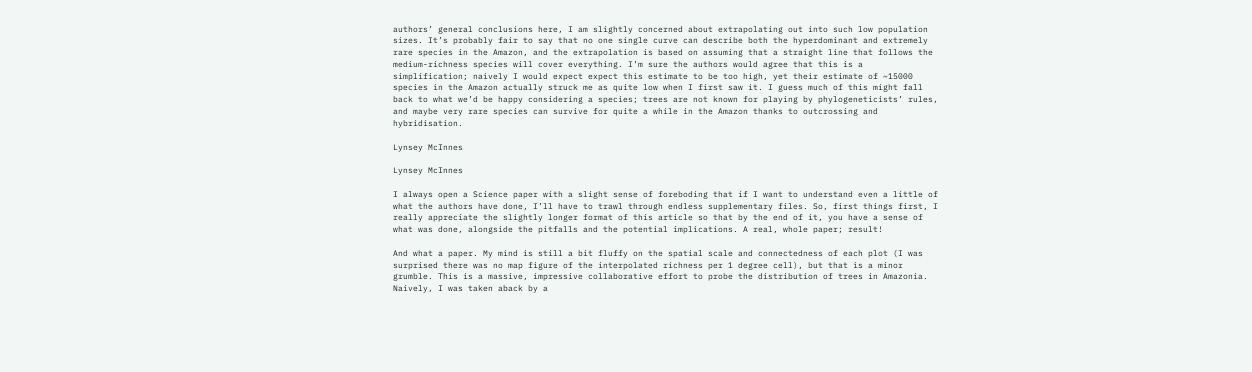authors’ general conclusions here, I am slightly concerned about extrapolating out into such low population sizes. It’s probably fair to say that no one single curve can describe both the hyperdominant and extremely rare species in the Amazon, and the extrapolation is based on assuming that a straight line that follows the medium-richness species will cover everything. I’m sure the authors would agree that this is a simplification; naively I would expect expect this estimate to be too high, yet their estimate of ~15000 species in the Amazon actually struck me as quite low when I first saw it. I guess much of this might fall back to what we’d be happy considering a species; trees are not known for playing by phylogeneticists’ rules, and maybe very rare species can survive for quite a while in the Amazon thanks to outcrossing and hybridisation.

Lynsey McInnes

Lynsey McInnes

I always open a Science paper with a slight sense of foreboding that if I want to understand even a little of what the authors have done, I’ll have to trawl through endless supplementary files. So, first things first, I really appreciate the slightly longer format of this article so that by the end of it, you have a sense of what was done, alongside the pitfalls and the potential implications. A real, whole paper; result!

And what a paper. My mind is still a bit fluffy on the spatial scale and connectedness of each plot (I was surprised there was no map figure of the interpolated richness per 1 degree cell), but that is a minor grumble. This is a massive, impressive collaborative effort to probe the distribution of trees in Amazonia. Naively, I was taken aback by a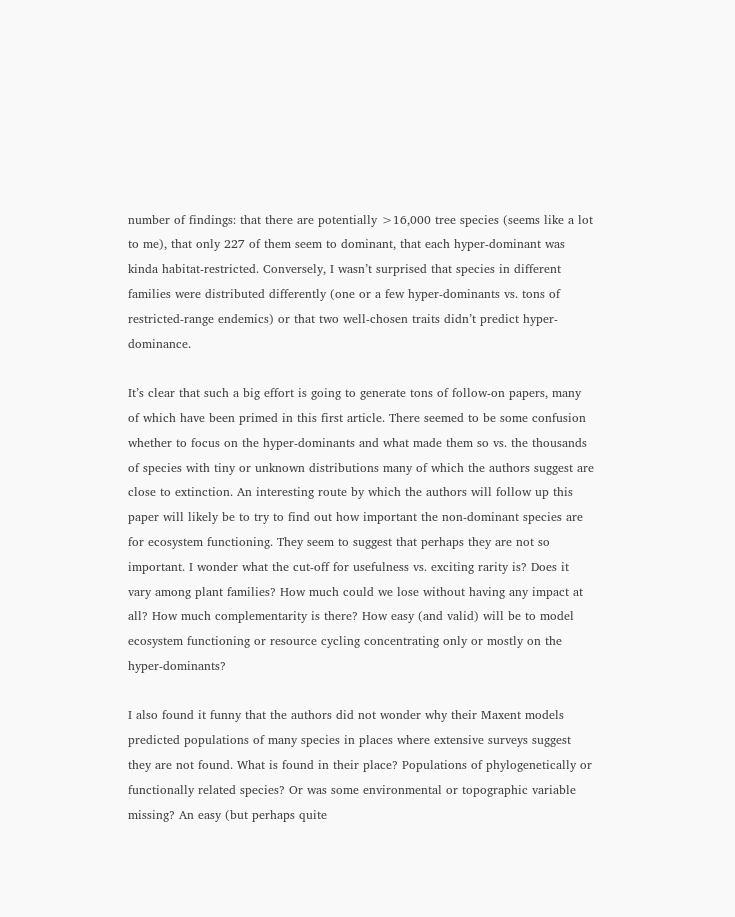number of findings: that there are potentially >16,000 tree species (seems like a lot to me), that only 227 of them seem to dominant, that each hyper-dominant was kinda habitat-restricted. Conversely, I wasn’t surprised that species in different families were distributed differently (one or a few hyper-dominants vs. tons of restricted-range endemics) or that two well-chosen traits didn’t predict hyper-dominance.

It’s clear that such a big effort is going to generate tons of follow-on papers, many of which have been primed in this first article. There seemed to be some confusion whether to focus on the hyper-dominants and what made them so vs. the thousands of species with tiny or unknown distributions many of which the authors suggest are close to extinction. An interesting route by which the authors will follow up this paper will likely be to try to find out how important the non-dominant species are for ecosystem functioning. They seem to suggest that perhaps they are not so important. I wonder what the cut-off for usefulness vs. exciting rarity is? Does it vary among plant families? How much could we lose without having any impact at all? How much complementarity is there? How easy (and valid) will be to model ecosystem functioning or resource cycling concentrating only or mostly on the hyper-dominants?

I also found it funny that the authors did not wonder why their Maxent models predicted populations of many species in places where extensive surveys suggest they are not found. What is found in their place? Populations of phylogenetically or functionally related species? Or was some environmental or topographic variable missing? An easy (but perhaps quite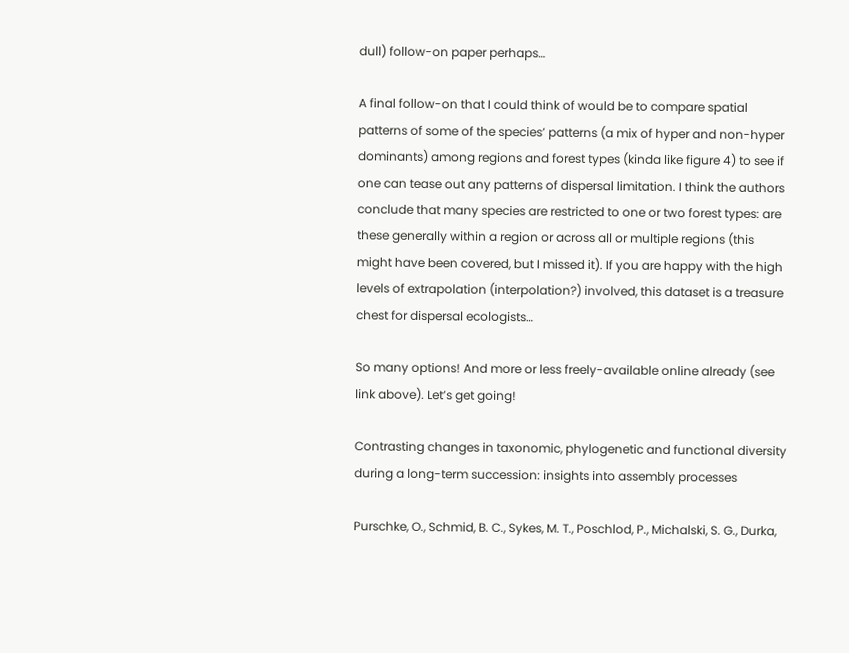dull) follow-on paper perhaps…

A final follow-on that I could think of would be to compare spatial patterns of some of the species’ patterns (a mix of hyper and non-hyper dominants) among regions and forest types (kinda like figure 4) to see if one can tease out any patterns of dispersal limitation. I think the authors conclude that many species are restricted to one or two forest types: are these generally within a region or across all or multiple regions (this might have been covered, but I missed it). If you are happy with the high levels of extrapolation (interpolation?) involved, this dataset is a treasure chest for dispersal ecologists…

So many options! And more or less freely-available online already (see link above). Let’s get going!

Contrasting changes in taxonomic, phylogenetic and functional diversity during a long-term succession: insights into assembly processes

Purschke, O., Schmid, B. C., Sykes, M. T., Poschlod, P., Michalski, S. G., Durka,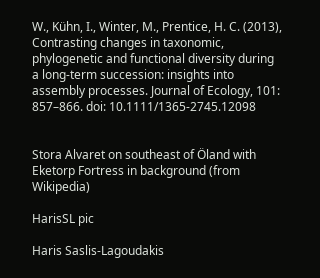W., Kühn, I., Winter, M., Prentice, H. C. (2013), Contrasting changes in taxonomic, phylogenetic and functional diversity during a long-term succession: insights into assembly processes. Journal of Ecology, 101: 857–866. doi: 10.1111/1365-2745.12098


Stora Alvaret on southeast of Öland with Eketorp Fortress in background (from Wikipedia)

HarisSL pic

Haris Saslis-Lagoudakis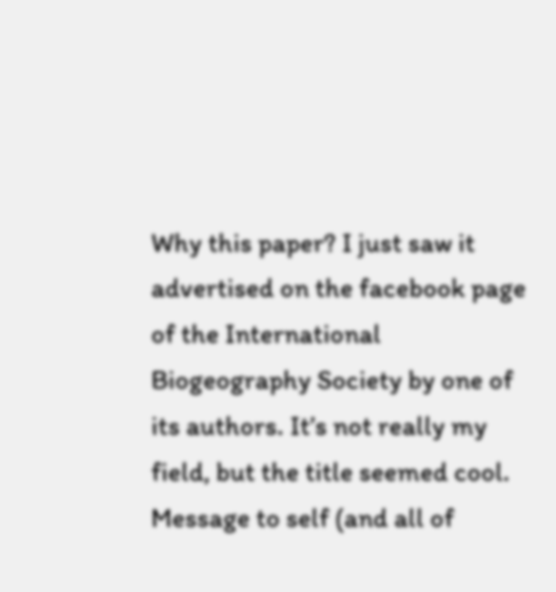Why this paper? I just saw it advertised on the facebook page of the International Biogeography Society by one of its authors. It’s not really my field, but the title seemed cool. Message to self (and all of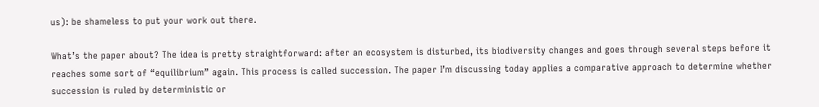us): be shameless to put your work out there.

What’s the paper about? The idea is pretty straightforward: after an ecosystem is disturbed, its biodiversity changes and goes through several steps before it reaches some sort of “equilibrium” again. This process is called succession. The paper I’m discussing today applies a comparative approach to determine whether succession is ruled by deterministic or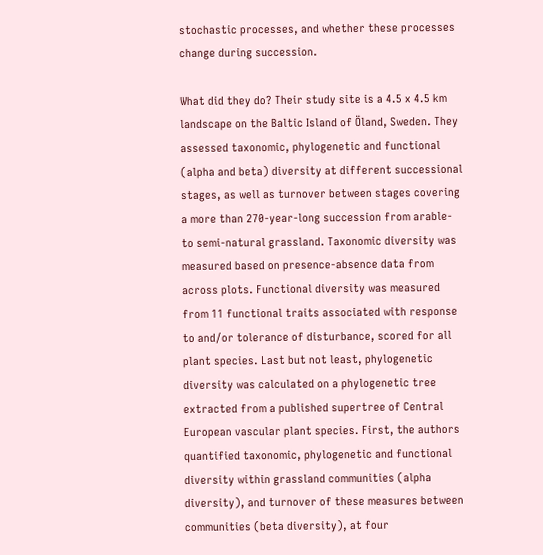stochastic processes, and whether these processes change during succession.

What did they do? Their study site is a 4.5 x 4.5 km landscape on the Baltic Island of Öland, Sweden. They assessed taxonomic, phylogenetic and functional (alpha and beta) diversity at different successional stages, as well as turnover between stages covering a more than 270-year-long succession from arable-to semi-natural grassland. Taxonomic diversity was measured based on presence-absence data from across plots. Functional diversity was measured from 11 functional traits associated with response to and/or tolerance of disturbance, scored for all plant species. Last but not least, phylogenetic diversity was calculated on a phylogenetic tree extracted from a published supertree of Central European vascular plant species. First, the authors quantified taxonomic, phylogenetic and functional diversity within grassland communities (alpha diversity), and turnover of these measures between communities (beta diversity), at four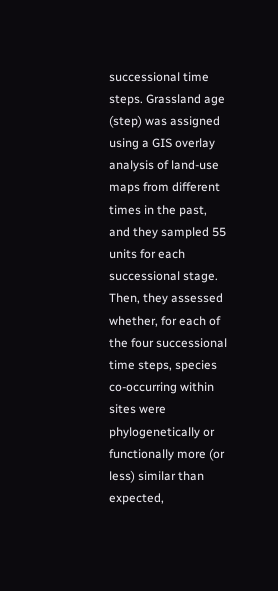successional time steps. Grassland age (step) was assigned using a GIS overlay analysis of land-use maps from different times in the past, and they sampled 55 units for each successional stage. Then, they assessed whether, for each of the four successional time steps, species co-occurring within sites were phylogenetically or functionally more (or less) similar than expected,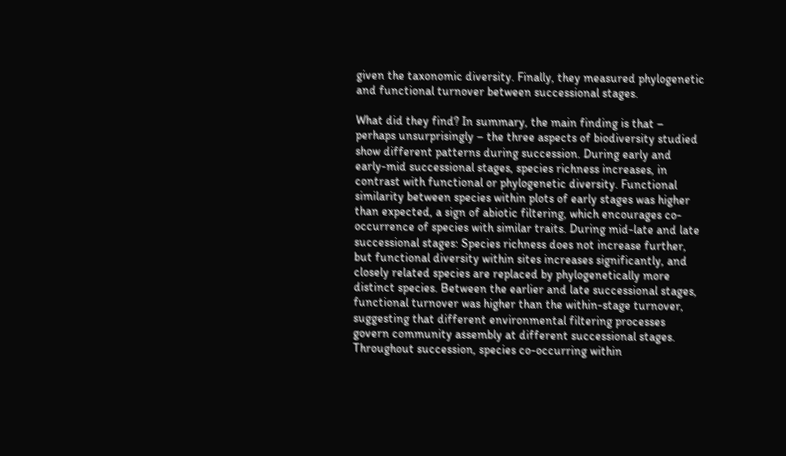given the taxonomic diversity. Finally, they measured phylogenetic and functional turnover between successional stages.

What did they find? In summary, the main finding is that – perhaps unsurprisingly – the three aspects of biodiversity studied show different patterns during succession. During early and early-mid successional stages, species richness increases, in contrast with functional or phylogenetic diversity. Functional similarity between species within plots of early stages was higher than expected, a sign of abiotic filtering, which encourages co-occurrence of species with similar traits. During mid-late and late successional stages: Species richness does not increase further, but functional diversity within sites increases significantly, and closely related species are replaced by phylogenetically more distinct species. Between the earlier and late successional stages, functional turnover was higher than the within-stage turnover, suggesting that different environmental filtering processes govern community assembly at different successional stages. Throughout succession, species co-occurring within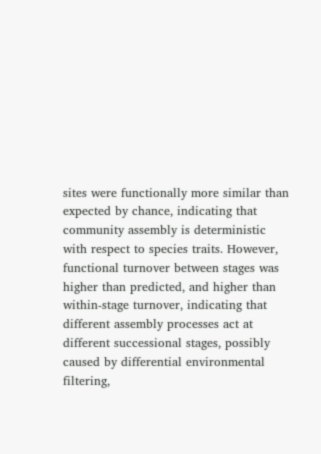sites were functionally more similar than expected by chance, indicating that community assembly is deterministic with respect to species traits. However, functional turnover between stages was higher than predicted, and higher than within-stage turnover, indicating that different assembly processes act at different successional stages, possibly caused by differential environmental filtering,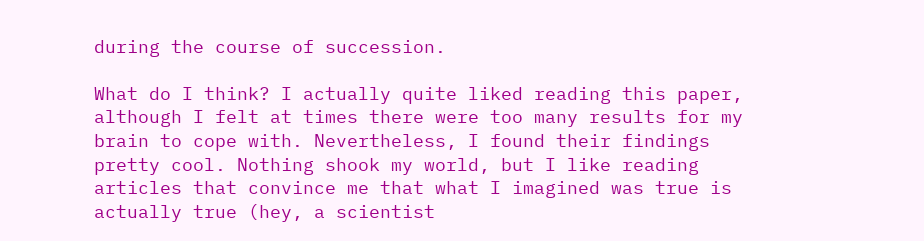during the course of succession.

What do I think? I actually quite liked reading this paper, although I felt at times there were too many results for my brain to cope with. Nevertheless, I found their findings pretty cool. Nothing shook my world, but I like reading articles that convince me that what I imagined was true is actually true (hey, a scientist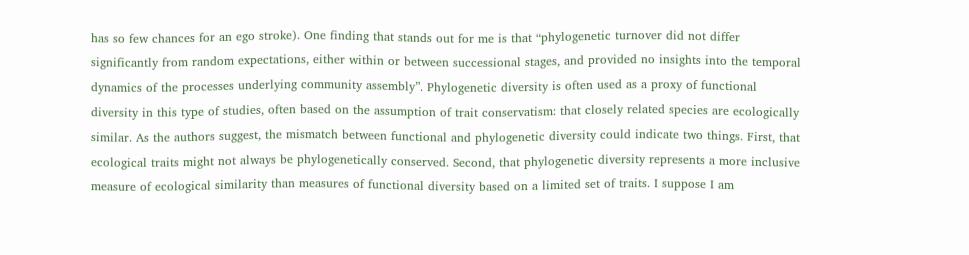has so few chances for an ego stroke). One finding that stands out for me is that “phylogenetic turnover did not differ significantly from random expectations, either within or between successional stages, and provided no insights into the temporal dynamics of the processes underlying community assembly”. Phylogenetic diversity is often used as a proxy of functional diversity in this type of studies, often based on the assumption of trait conservatism: that closely related species are ecologically similar. As the authors suggest, the mismatch between functional and phylogenetic diversity could indicate two things. First, that ecological traits might not always be phylogenetically conserved. Second, that phylogenetic diversity represents a more inclusive measure of ecological similarity than measures of functional diversity based on a limited set of traits. I suppose I am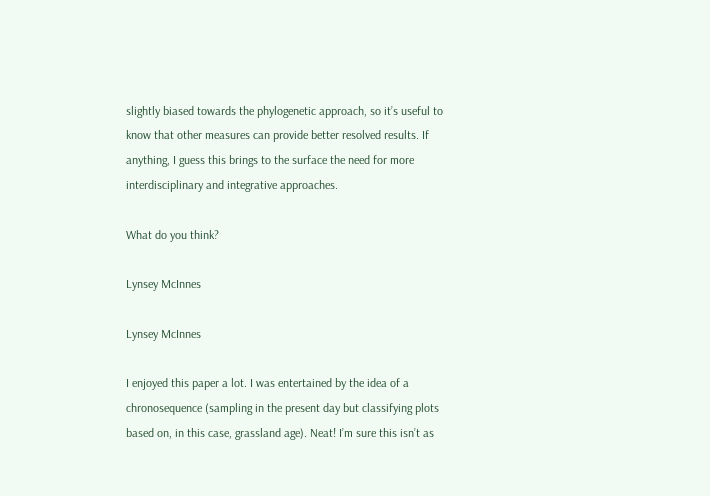slightly biased towards the phylogenetic approach, so it’s useful to know that other measures can provide better resolved results. If anything, I guess this brings to the surface the need for more interdisciplinary and integrative approaches.

What do you think?

Lynsey McInnes

Lynsey McInnes

I enjoyed this paper a lot. I was entertained by the idea of a chronosequence (sampling in the present day but classifying plots based on, in this case, grassland age). Neat! I’m sure this isn’t as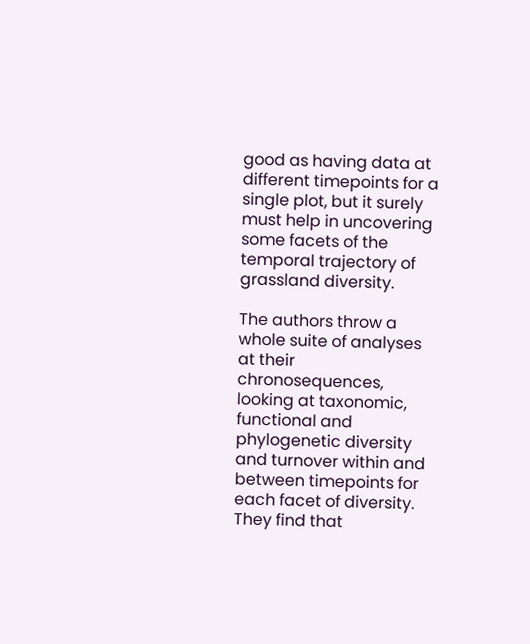good as having data at different timepoints for a single plot, but it surely must help in uncovering some facets of the temporal trajectory of grassland diversity.

The authors throw a whole suite of analyses at their chronosequences, looking at taxonomic, functional and phylogenetic diversity and turnover within and between timepoints for each facet of diversity. They find that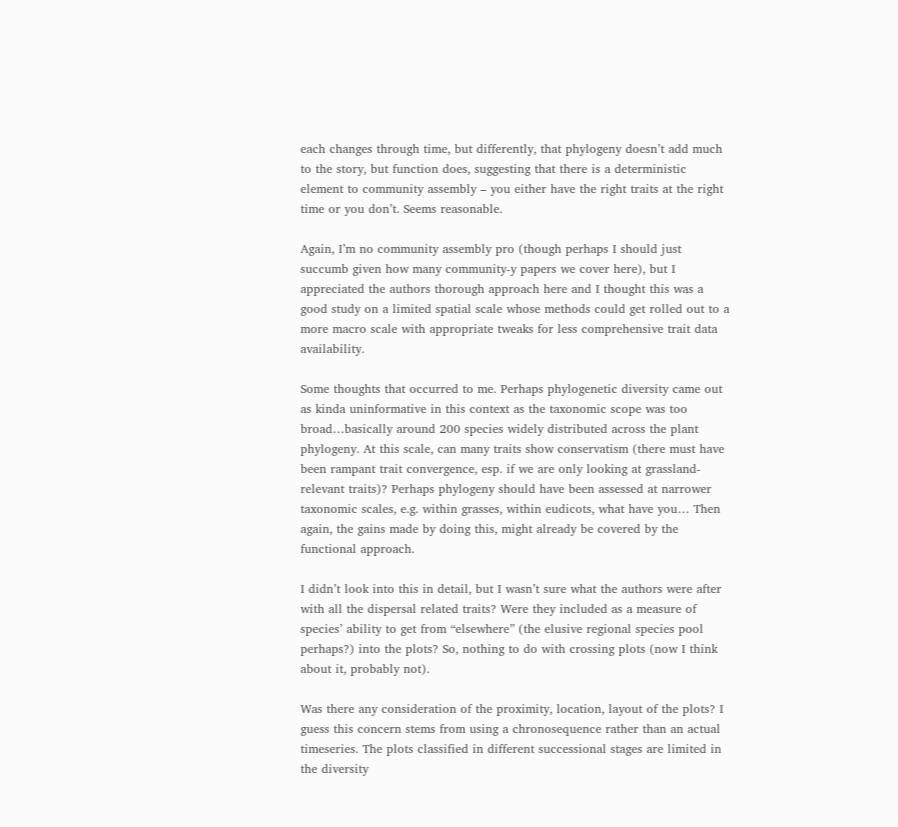each changes through time, but differently, that phylogeny doesn’t add much to the story, but function does, suggesting that there is a deterministic element to community assembly – you either have the right traits at the right time or you don’t. Seems reasonable.

Again, I’m no community assembly pro (though perhaps I should just succumb given how many community-y papers we cover here), but I appreciated the authors thorough approach here and I thought this was a good study on a limited spatial scale whose methods could get rolled out to a more macro scale with appropriate tweaks for less comprehensive trait data availability.

Some thoughts that occurred to me. Perhaps phylogenetic diversity came out as kinda uninformative in this context as the taxonomic scope was too broad…basically around 200 species widely distributed across the plant phylogeny. At this scale, can many traits show conservatism (there must have been rampant trait convergence, esp. if we are only looking at grassland-relevant traits)? Perhaps phylogeny should have been assessed at narrower taxonomic scales, e.g. within grasses, within eudicots, what have you… Then again, the gains made by doing this, might already be covered by the functional approach.

I didn’t look into this in detail, but I wasn’t sure what the authors were after with all the dispersal related traits? Were they included as a measure of species’ ability to get from “elsewhere” (the elusive regional species pool perhaps?) into the plots? So, nothing to do with crossing plots (now I think about it, probably not).

Was there any consideration of the proximity, location, layout of the plots? I guess this concern stems from using a chronosequence rather than an actual timeseries. The plots classified in different successional stages are limited in the diversity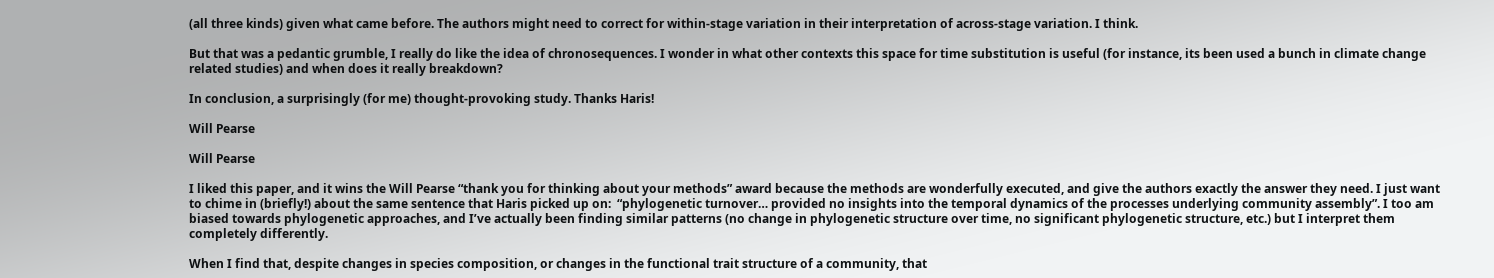(all three kinds) given what came before. The authors might need to correct for within-stage variation in their interpretation of across-stage variation. I think.

But that was a pedantic grumble, I really do like the idea of chronosequences. I wonder in what other contexts this space for time substitution is useful (for instance, its been used a bunch in climate change related studies) and when does it really breakdown?

In conclusion, a surprisingly (for me) thought-provoking study. Thanks Haris!

Will Pearse

Will Pearse

I liked this paper, and it wins the Will Pearse “thank you for thinking about your methods” award because the methods are wonderfully executed, and give the authors exactly the answer they need. I just want to chime in (briefly!) about the same sentence that Haris picked up on:  “phylogenetic turnover… provided no insights into the temporal dynamics of the processes underlying community assembly”. I too am biased towards phylogenetic approaches, and I’ve actually been finding similar patterns (no change in phylogenetic structure over time, no significant phylogenetic structure, etc.) but I interpret them completely differently.

When I find that, despite changes in species composition, or changes in the functional trait structure of a community, that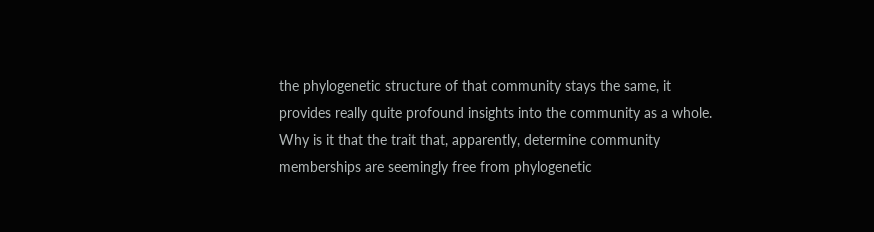the phylogenetic structure of that community stays the same, it provides really quite profound insights into the community as a whole. Why is it that the trait that, apparently, determine community memberships are seemingly free from phylogenetic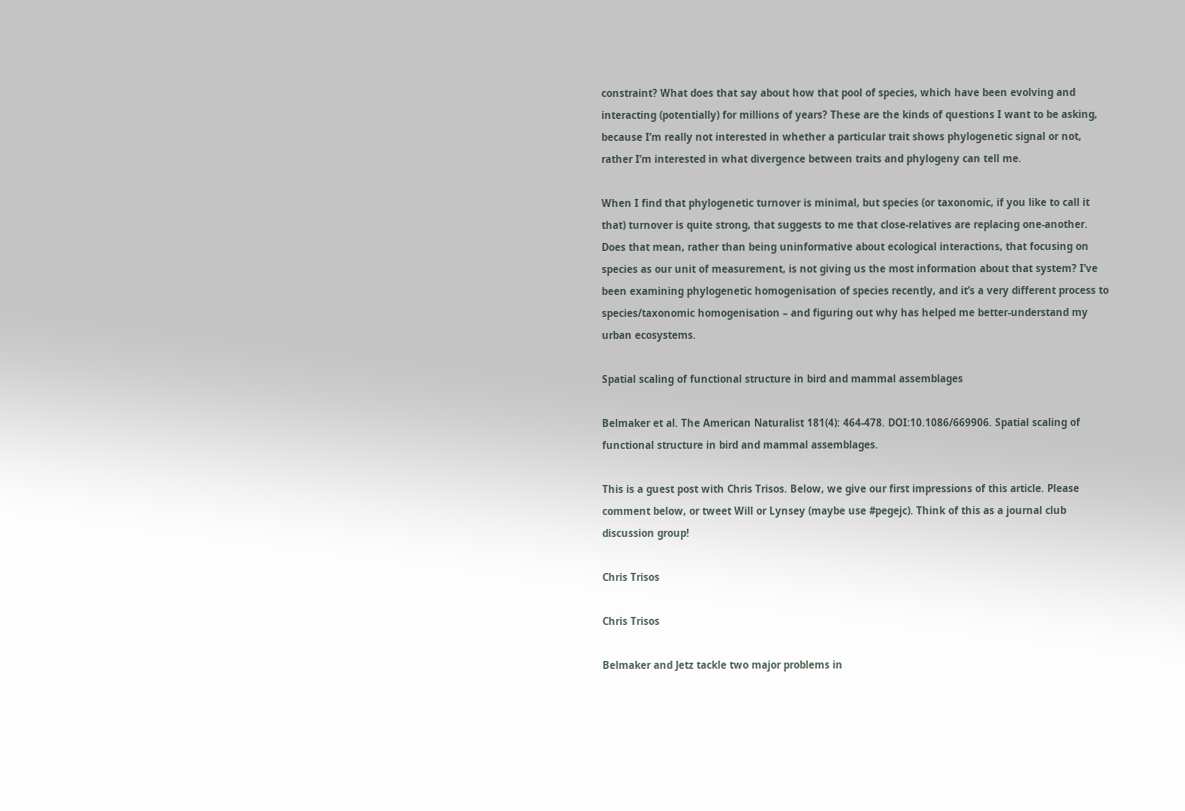constraint? What does that say about how that pool of species, which have been evolving and interacting (potentially) for millions of years? These are the kinds of questions I want to be asking, because I’m really not interested in whether a particular trait shows phylogenetic signal or not, rather I’m interested in what divergence between traits and phylogeny can tell me.

When I find that phylogenetic turnover is minimal, but species (or taxonomic, if you like to call it that) turnover is quite strong, that suggests to me that close-relatives are replacing one-another. Does that mean, rather than being uninformative about ecological interactions, that focusing on species as our unit of measurement, is not giving us the most information about that system? I’ve been examining phylogenetic homogenisation of species recently, and it’s a very different process to species/taxonomic homogenisation – and figuring out why has helped me better-understand my urban ecosystems.

Spatial scaling of functional structure in bird and mammal assemblages

Belmaker et al. The American Naturalist 181(4): 464-478. DOI:10.1086/669906. Spatial scaling of functional structure in bird and mammal assemblages.

This is a guest post with Chris Trisos. Below, we give our first impressions of this article. Please comment below, or tweet Will or Lynsey (maybe use #pegejc). Think of this as a journal club discussion group!

Chris Trisos

Chris Trisos

Belmaker and Jetz tackle two major problems in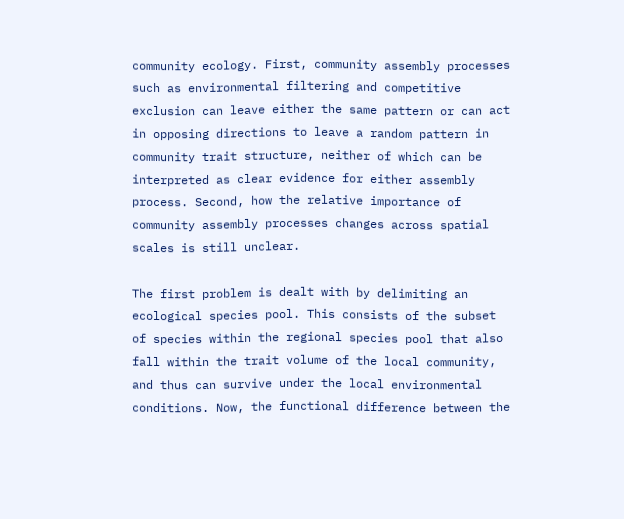community ecology. First, community assembly processes such as environmental filtering and competitive exclusion can leave either the same pattern or can act in opposing directions to leave a random pattern in community trait structure, neither of which can be interpreted as clear evidence for either assembly process. Second, how the relative importance of community assembly processes changes across spatial scales is still unclear.

The first problem is dealt with by delimiting an ecological species pool. This consists of the subset of species within the regional species pool that also fall within the trait volume of the local community, and thus can survive under the local environmental conditions. Now, the functional difference between the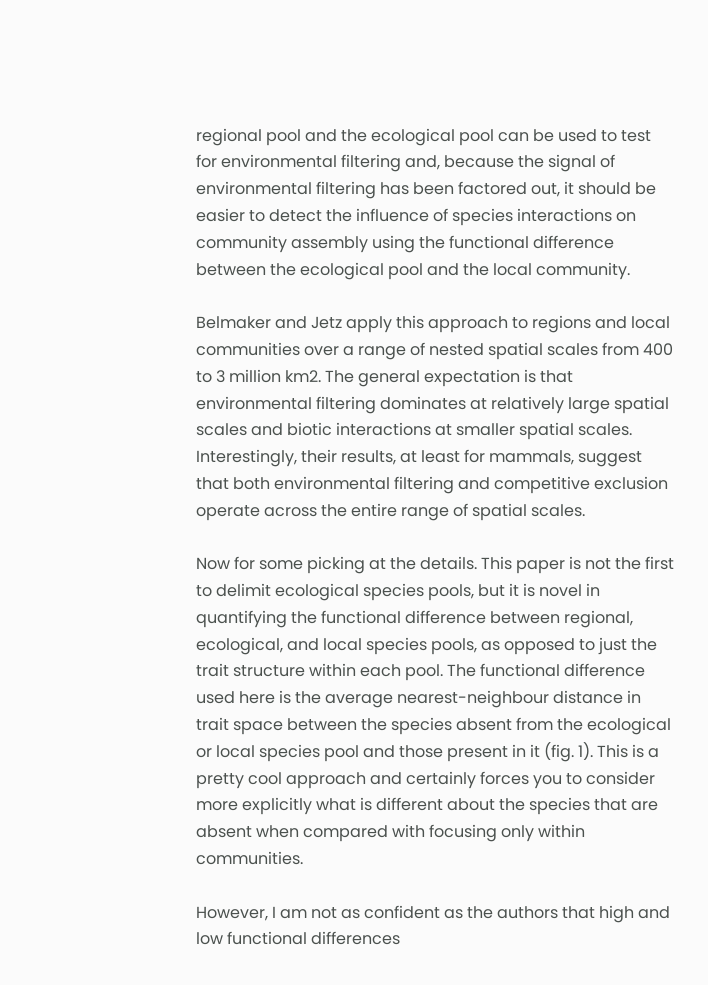regional pool and the ecological pool can be used to test for environmental filtering and, because the signal of environmental filtering has been factored out, it should be easier to detect the influence of species interactions on community assembly using the functional difference between the ecological pool and the local community.

Belmaker and Jetz apply this approach to regions and local communities over a range of nested spatial scales from 400 to 3 million km2. The general expectation is that environmental filtering dominates at relatively large spatial scales and biotic interactions at smaller spatial scales. Interestingly, their results, at least for mammals, suggest that both environmental filtering and competitive exclusion operate across the entire range of spatial scales.

Now for some picking at the details. This paper is not the first to delimit ecological species pools, but it is novel in quantifying the functional difference between regional, ecological, and local species pools, as opposed to just the trait structure within each pool. The functional difference used here is the average nearest-neighbour distance in trait space between the species absent from the ecological or local species pool and those present in it (fig. 1). This is a pretty cool approach and certainly forces you to consider more explicitly what is different about the species that are absent when compared with focusing only within communities.

However, I am not as confident as the authors that high and low functional differences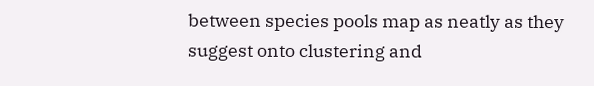between species pools map as neatly as they suggest onto clustering and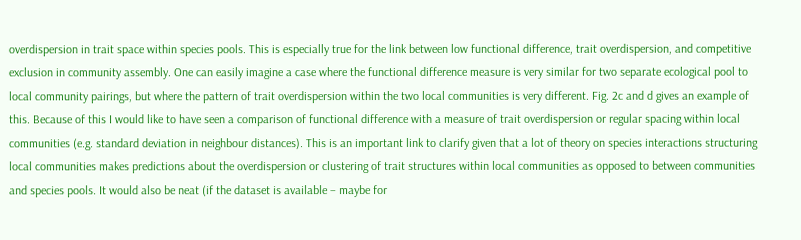overdispersion in trait space within species pools. This is especially true for the link between low functional difference, trait overdispersion, and competitive exclusion in community assembly. One can easily imagine a case where the functional difference measure is very similar for two separate ecological pool to local community pairings, but where the pattern of trait overdispersion within the two local communities is very different. Fig. 2c and d gives an example of this. Because of this I would like to have seen a comparison of functional difference with a measure of trait overdispersion or regular spacing within local communities (e.g. standard deviation in neighbour distances). This is an important link to clarify given that a lot of theory on species interactions structuring local communities makes predictions about the overdispersion or clustering of trait structures within local communities as opposed to between communities and species pools. It would also be neat (if the dataset is available – maybe for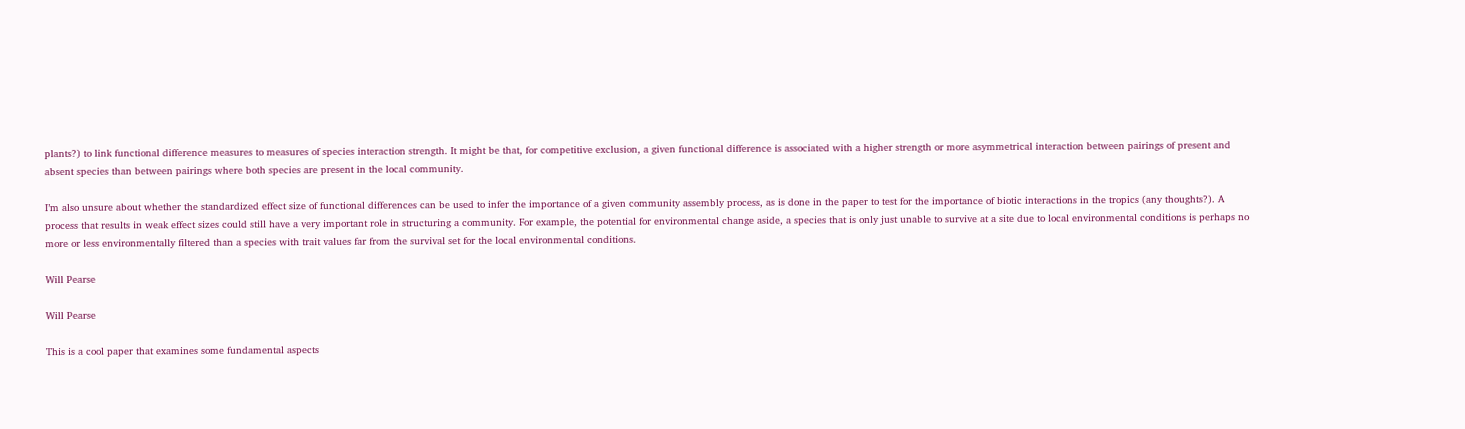plants?) to link functional difference measures to measures of species interaction strength. It might be that, for competitive exclusion, a given functional difference is associated with a higher strength or more asymmetrical interaction between pairings of present and absent species than between pairings where both species are present in the local community.

I’m also unsure about whether the standardized effect size of functional differences can be used to infer the importance of a given community assembly process, as is done in the paper to test for the importance of biotic interactions in the tropics (any thoughts?). A process that results in weak effect sizes could still have a very important role in structuring a community. For example, the potential for environmental change aside, a species that is only just unable to survive at a site due to local environmental conditions is perhaps no more or less environmentally filtered than a species with trait values far from the survival set for the local environmental conditions.

Will Pearse

Will Pearse

This is a cool paper that examines some fundamental aspects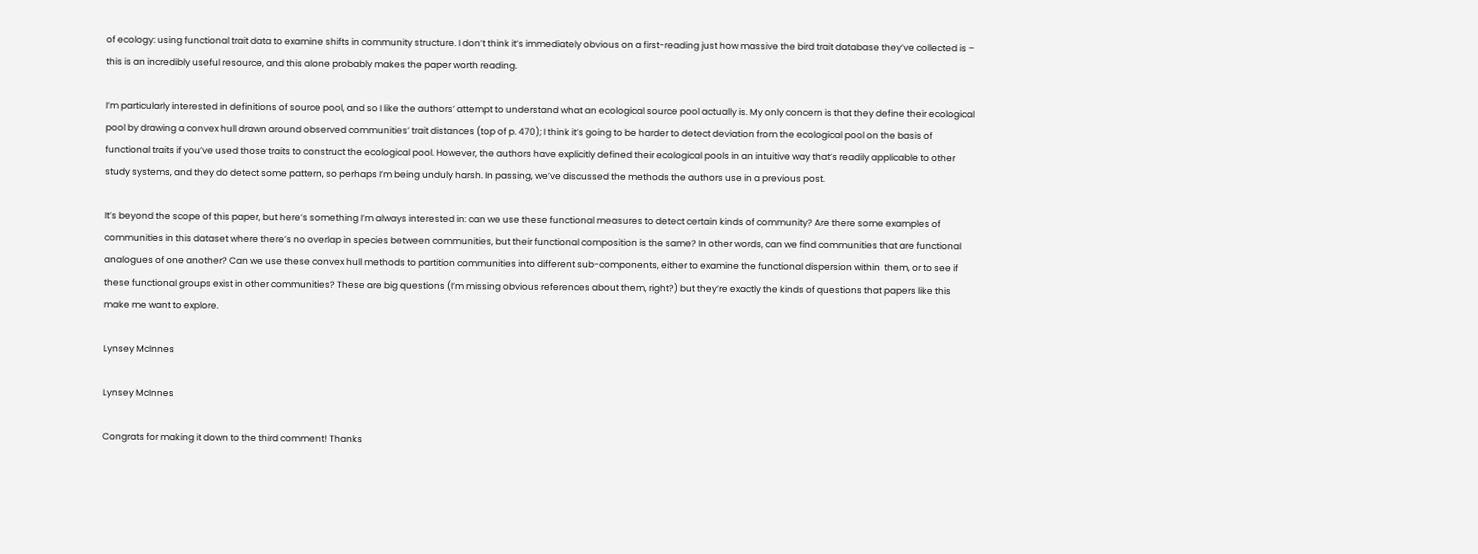of ecology: using functional trait data to examine shifts in community structure. I don’t think it’s immediately obvious on a first-reading just how massive the bird trait database they’ve collected is – this is an incredibly useful resource, and this alone probably makes the paper worth reading.

I’m particularly interested in definitions of source pool, and so I like the authors’ attempt to understand what an ecological source pool actually is. My only concern is that they define their ecological pool by drawing a convex hull drawn around observed communities’ trait distances (top of p. 470); I think it’s going to be harder to detect deviation from the ecological pool on the basis of functional traits if you’ve used those traits to construct the ecological pool. However, the authors have explicitly defined their ecological pools in an intuitive way that’s readily applicable to other study systems, and they do detect some pattern, so perhaps I’m being unduly harsh. In passing, we’ve discussed the methods the authors use in a previous post.

It’s beyond the scope of this paper, but here’s something I’m always interested in: can we use these functional measures to detect certain kinds of community? Are there some examples of communities in this dataset where there’s no overlap in species between communities, but their functional composition is the same? In other words, can we find communities that are functional analogues of one another? Can we use these convex hull methods to partition communities into different sub-components, either to examine the functional dispersion within  them, or to see if these functional groups exist in other communities? These are big questions (I’m missing obvious references about them, right?) but they’re exactly the kinds of questions that papers like this make me want to explore.

Lynsey McInnes

Lynsey McInnes

Congrats for making it down to the third comment! Thanks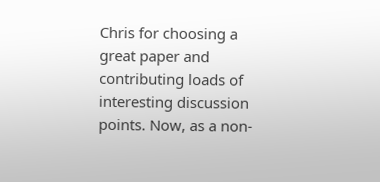Chris for choosing a great paper and contributing loads of interesting discussion points. Now, as a non-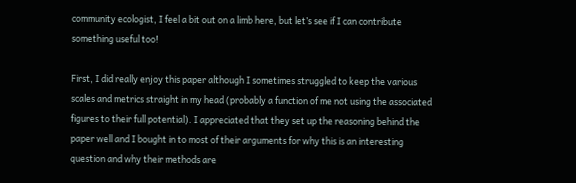community ecologist, I feel a bit out on a limb here, but let’s see if I can contribute something useful too!

First, I did really enjoy this paper although I sometimes struggled to keep the various scales and metrics straight in my head (probably a function of me not using the associated figures to their full potential). I appreciated that they set up the reasoning behind the paper well and I bought in to most of their arguments for why this is an interesting question and why their methods are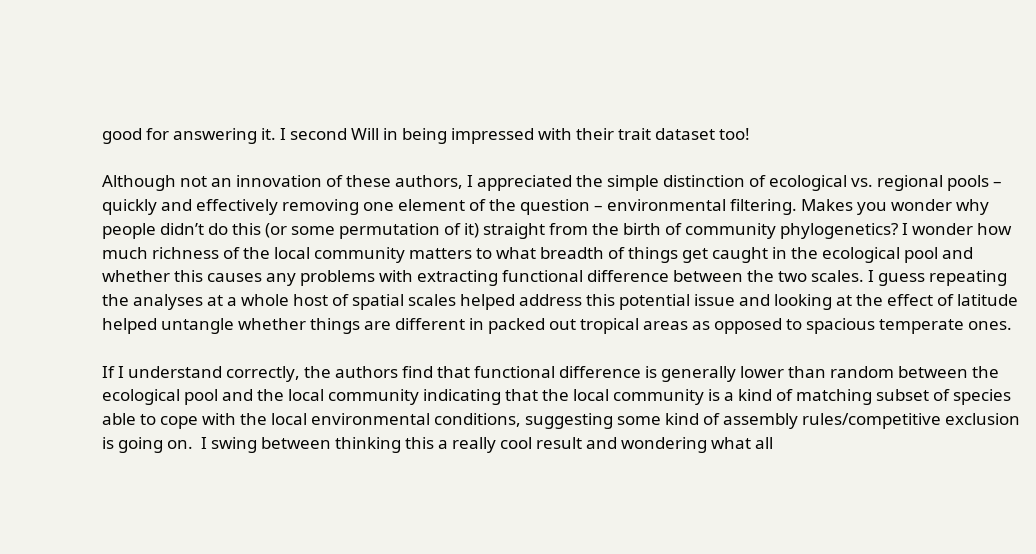good for answering it. I second Will in being impressed with their trait dataset too!

Although not an innovation of these authors, I appreciated the simple distinction of ecological vs. regional pools – quickly and effectively removing one element of the question – environmental filtering. Makes you wonder why people didn’t do this (or some permutation of it) straight from the birth of community phylogenetics? I wonder how much richness of the local community matters to what breadth of things get caught in the ecological pool and whether this causes any problems with extracting functional difference between the two scales. I guess repeating the analyses at a whole host of spatial scales helped address this potential issue and looking at the effect of latitude helped untangle whether things are different in packed out tropical areas as opposed to spacious temperate ones.

If I understand correctly, the authors find that functional difference is generally lower than random between the ecological pool and the local community indicating that the local community is a kind of matching subset of species able to cope with the local environmental conditions, suggesting some kind of assembly rules/competitive exclusion is going on.  I swing between thinking this a really cool result and wondering what all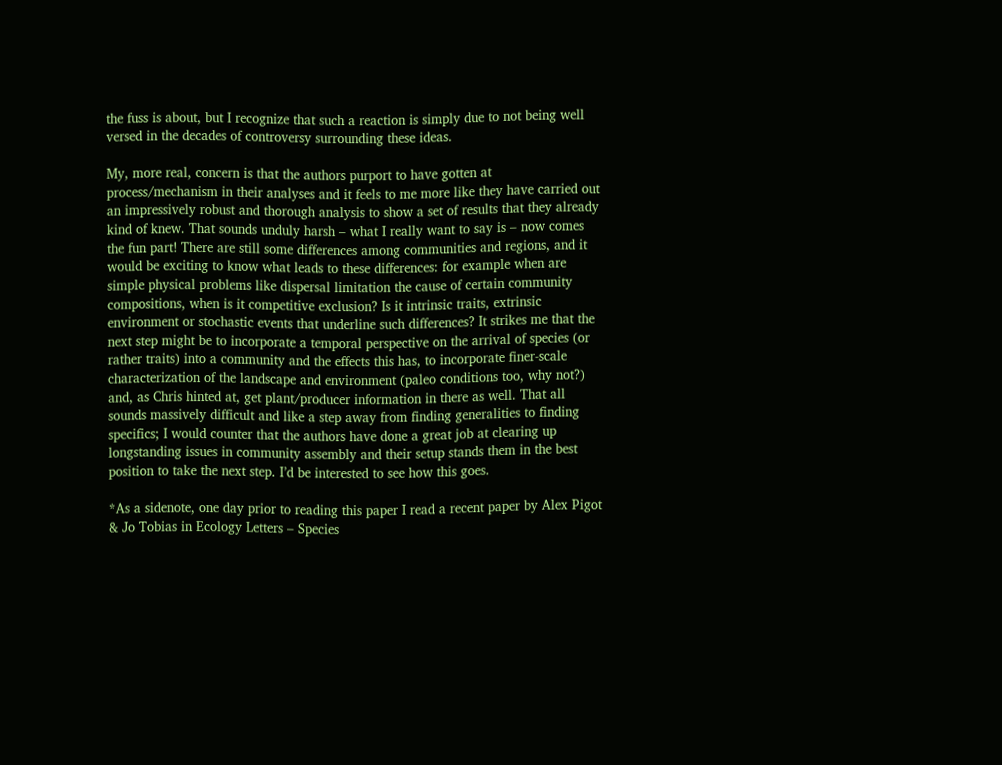the fuss is about, but I recognize that such a reaction is simply due to not being well versed in the decades of controversy surrounding these ideas.

My, more real, concern is that the authors purport to have gotten at process/mechanism in their analyses and it feels to me more like they have carried out an impressively robust and thorough analysis to show a set of results that they already kind of knew. That sounds unduly harsh – what I really want to say is – now comes the fun part! There are still some differences among communities and regions, and it would be exciting to know what leads to these differences: for example when are simple physical problems like dispersal limitation the cause of certain community compositions, when is it competitive exclusion? Is it intrinsic traits, extrinsic environment or stochastic events that underline such differences? It strikes me that the next step might be to incorporate a temporal perspective on the arrival of species (or rather traits) into a community and the effects this has, to incorporate finer-scale characterization of the landscape and environment (paleo conditions too, why not?) and, as Chris hinted at, get plant/producer information in there as well. That all sounds massively difficult and like a step away from finding generalities to finding specifics; I would counter that the authors have done a great job at clearing up longstanding issues in community assembly and their setup stands them in the best position to take the next step. I’d be interested to see how this goes.

*As a sidenote, one day prior to reading this paper I read a recent paper by Alex Pigot & Jo Tobias in Ecology Letters – Species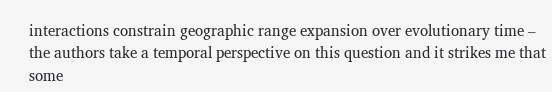interactions constrain geographic range expansion over evolutionary time – the authors take a temporal perspective on this question and it strikes me that some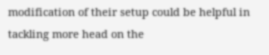modification of their setup could be helpful in tackling more head on the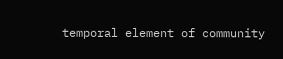temporal element of community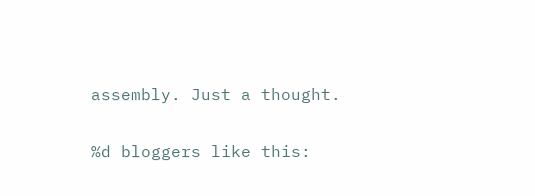assembly. Just a thought.

%d bloggers like this: